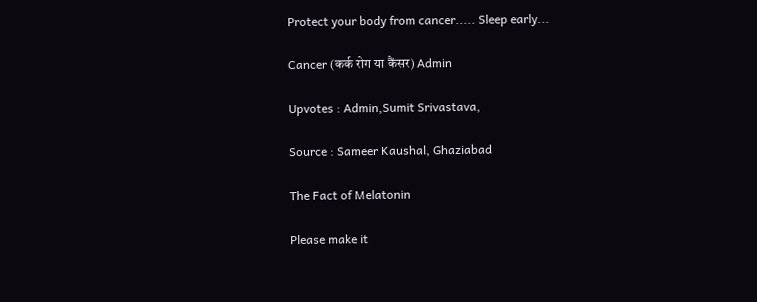Protect your body from cancer..... Sleep early...

Cancer (कर्क रोग या कैंसर) Admin

Upvotes : Admin,Sumit Srivastava,

Source : Sameer Kaushal, Ghaziabad

The Fact of Melatonin

Please make it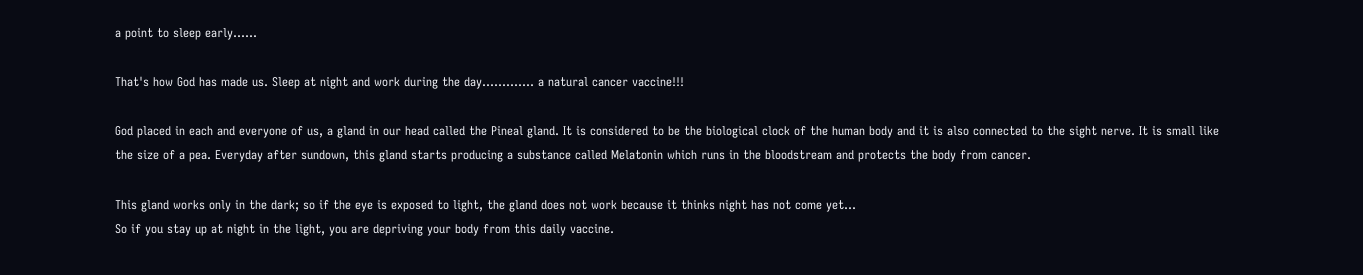a point to sleep early......

That's how God has made us. Sleep at night and work during the day............. a natural cancer vaccine!!!

God placed in each and everyone of us, a gland in our head called the Pineal gland. It is considered to be the biological clock of the human body and it is also connected to the sight nerve. It is small like the size of a pea. Everyday after sundown, this gland starts producing a substance called Melatonin which runs in the bloodstream and protects the body from cancer.

This gland works only in the dark; so if the eye is exposed to light, the gland does not work because it thinks night has not come yet...
So if you stay up at night in the light, you are depriving your body from this daily vaccine.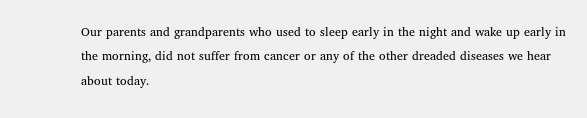Our parents and grandparents who used to sleep early in the night and wake up early in the morning, did not suffer from cancer or any of the other dreaded diseases we hear about today.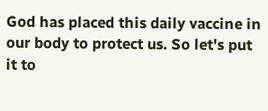God has placed this daily vaccine in our body to protect us. So let's put it to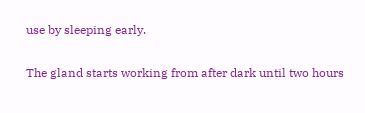use by sleeping early.

The gland starts working from after dark until two hours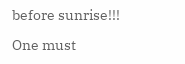before sunrise!!!

One must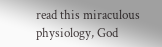read this miraculous physiology, God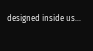designed inside us...